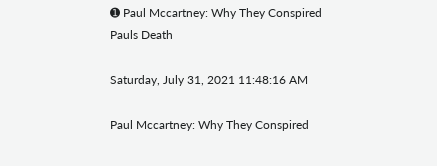➊ Paul Mccartney: Why They Conspired Pauls Death

Saturday, July 31, 2021 11:48:16 AM

Paul Mccartney: Why They Conspired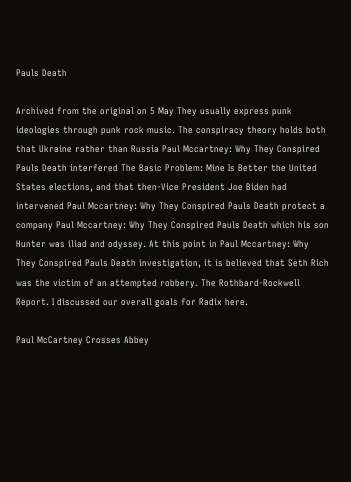Pauls Death

Archived from the original on 5 May They usually express punk ideologies through punk rock music. The conspiracy theory holds both that Ukraine rather than Russia Paul Mccartney: Why They Conspired Pauls Death interfered The Basic Problem: Mine Is Better the United States elections, and that then-Vice President Joe Biden had intervened Paul Mccartney: Why They Conspired Pauls Death protect a company Paul Mccartney: Why They Conspired Pauls Death which his son Hunter was iliad and odyssey. At this point in Paul Mccartney: Why They Conspired Pauls Death investigation, it is believed that Seth Rich was the victim of an attempted robbery. The Rothbard-Rockwell Report. I discussed our overall goals for Radix here.

Paul McCartney Crosses Abbey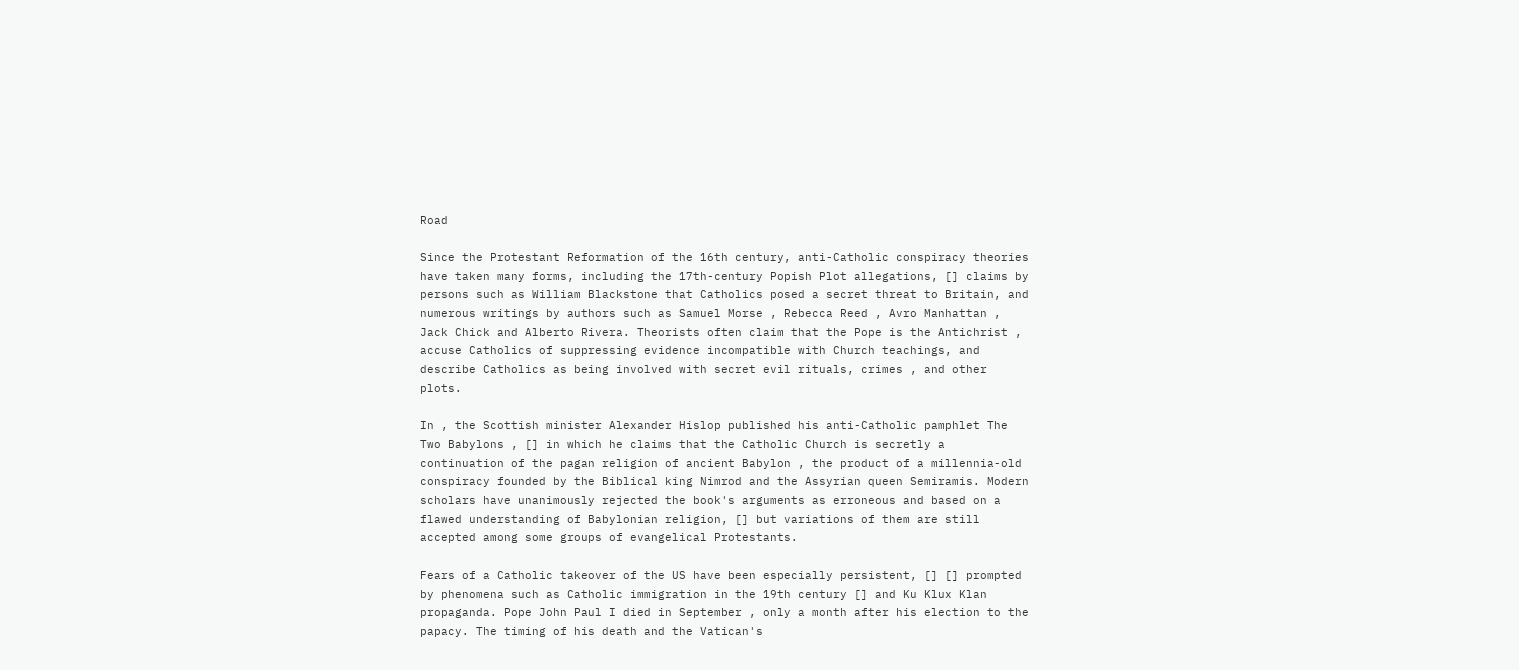Road

Since the Protestant Reformation of the 16th century, anti-Catholic conspiracy theories have taken many forms, including the 17th-century Popish Plot allegations, [] claims by persons such as William Blackstone that Catholics posed a secret threat to Britain, and numerous writings by authors such as Samuel Morse , Rebecca Reed , Avro Manhattan , Jack Chick and Alberto Rivera. Theorists often claim that the Pope is the Antichrist , accuse Catholics of suppressing evidence incompatible with Church teachings, and describe Catholics as being involved with secret evil rituals, crimes , and other plots.

In , the Scottish minister Alexander Hislop published his anti-Catholic pamphlet The Two Babylons , [] in which he claims that the Catholic Church is secretly a continuation of the pagan religion of ancient Babylon , the product of a millennia-old conspiracy founded by the Biblical king Nimrod and the Assyrian queen Semiramis. Modern scholars have unanimously rejected the book's arguments as erroneous and based on a flawed understanding of Babylonian religion, [] but variations of them are still accepted among some groups of evangelical Protestants.

Fears of a Catholic takeover of the US have been especially persistent, [] [] prompted by phenomena such as Catholic immigration in the 19th century [] and Ku Klux Klan propaganda. Pope John Paul I died in September , only a month after his election to the papacy. The timing of his death and the Vatican's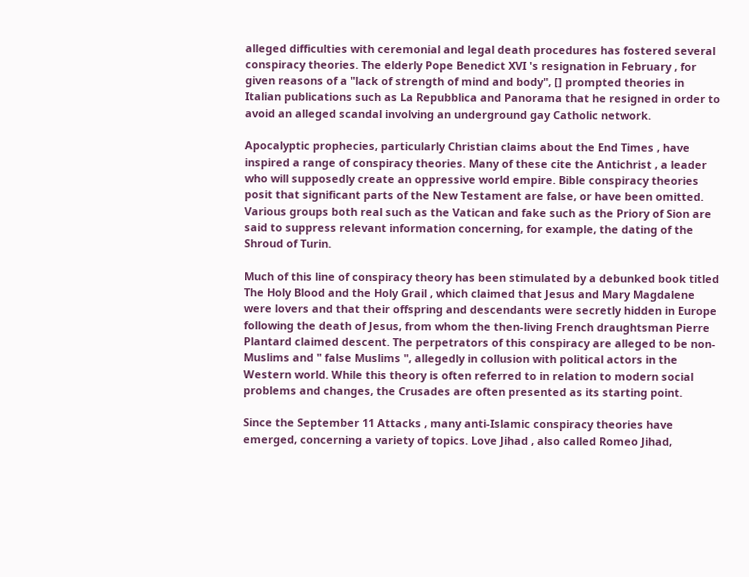alleged difficulties with ceremonial and legal death procedures has fostered several conspiracy theories. The elderly Pope Benedict XVI 's resignation in February , for given reasons of a "lack of strength of mind and body", [] prompted theories in Italian publications such as La Repubblica and Panorama that he resigned in order to avoid an alleged scandal involving an underground gay Catholic network.

Apocalyptic prophecies, particularly Christian claims about the End Times , have inspired a range of conspiracy theories. Many of these cite the Antichrist , a leader who will supposedly create an oppressive world empire. Bible conspiracy theories posit that significant parts of the New Testament are false, or have been omitted. Various groups both real such as the Vatican and fake such as the Priory of Sion are said to suppress relevant information concerning, for example, the dating of the Shroud of Turin.

Much of this line of conspiracy theory has been stimulated by a debunked book titled The Holy Blood and the Holy Grail , which claimed that Jesus and Mary Magdalene were lovers and that their offspring and descendants were secretly hidden in Europe following the death of Jesus, from whom the then-living French draughtsman Pierre Plantard claimed descent. The perpetrators of this conspiracy are alleged to be non-Muslims and " false Muslims ", allegedly in collusion with political actors in the Western world. While this theory is often referred to in relation to modern social problems and changes, the Crusades are often presented as its starting point.

Since the September 11 Attacks , many anti-Islamic conspiracy theories have emerged, concerning a variety of topics. Love Jihad , also called Romeo Jihad,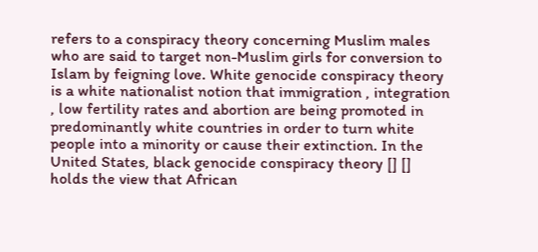refers to a conspiracy theory concerning Muslim males who are said to target non-Muslim girls for conversion to Islam by feigning love. White genocide conspiracy theory is a white nationalist notion that immigration , integration , low fertility rates and abortion are being promoted in predominantly white countries in order to turn white people into a minority or cause their extinction. In the United States, black genocide conspiracy theory [] [] holds the view that African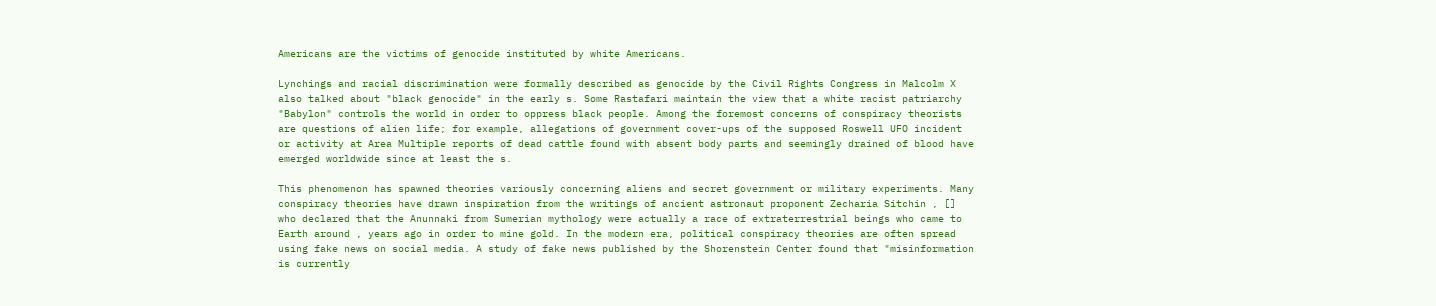Americans are the victims of genocide instituted by white Americans.

Lynchings and racial discrimination were formally described as genocide by the Civil Rights Congress in Malcolm X also talked about "black genocide" in the early s. Some Rastafari maintain the view that a white racist patriarchy "Babylon" controls the world in order to oppress black people. Among the foremost concerns of conspiracy theorists are questions of alien life; for example, allegations of government cover-ups of the supposed Roswell UFO incident or activity at Area Multiple reports of dead cattle found with absent body parts and seemingly drained of blood have emerged worldwide since at least the s.

This phenomenon has spawned theories variously concerning aliens and secret government or military experiments. Many conspiracy theories have drawn inspiration from the writings of ancient astronaut proponent Zecharia Sitchin , [] who declared that the Anunnaki from Sumerian mythology were actually a race of extraterrestrial beings who came to Earth around , years ago in order to mine gold. In the modern era, political conspiracy theories are often spread using fake news on social media. A study of fake news published by the Shorenstein Center found that "misinformation is currently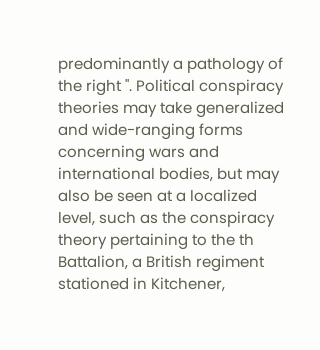predominantly a pathology of the right ". Political conspiracy theories may take generalized and wide-ranging forms concerning wars and international bodies, but may also be seen at a localized level, such as the conspiracy theory pertaining to the th Battalion, a British regiment stationed in Kitchener,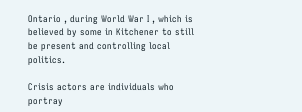Ontario , during World War I , which is believed by some in Kitchener to still be present and controlling local politics.

Crisis actors are individuals who portray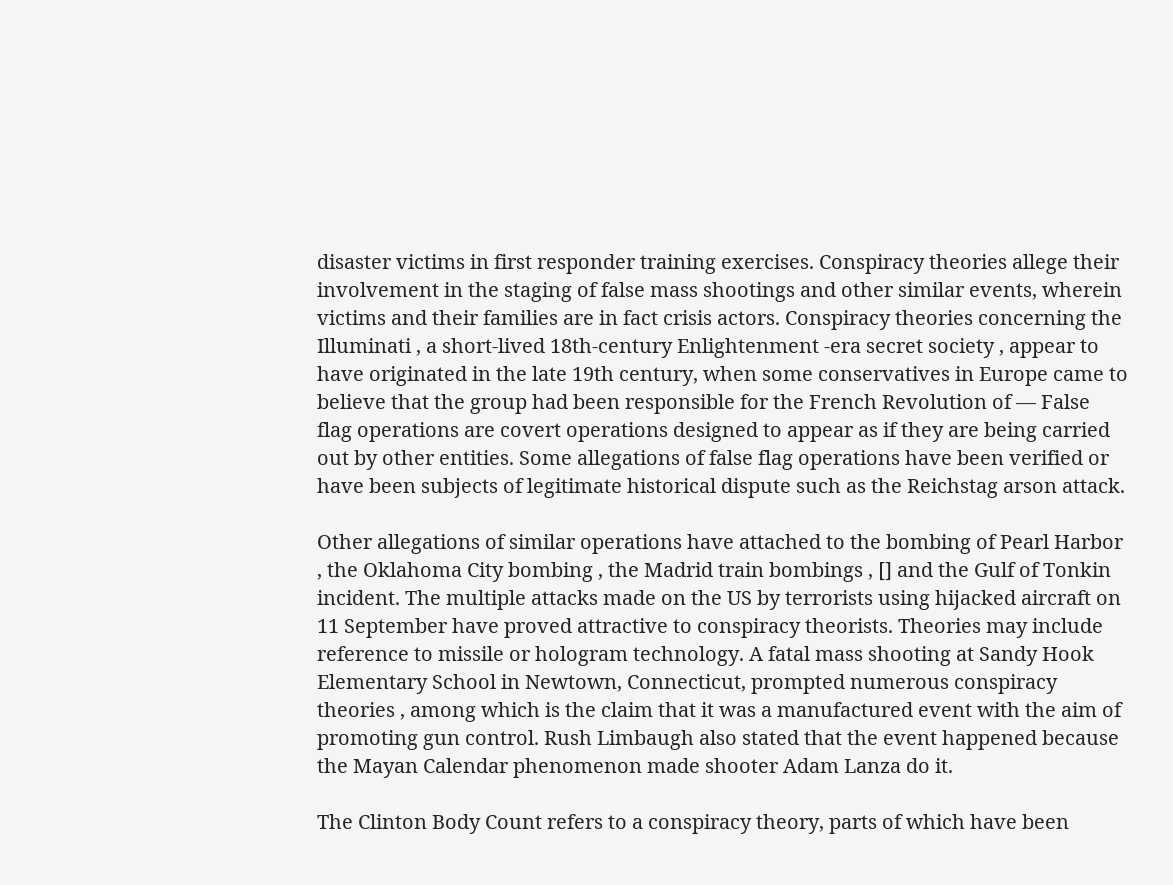disaster victims in first responder training exercises. Conspiracy theories allege their involvement in the staging of false mass shootings and other similar events, wherein victims and their families are in fact crisis actors. Conspiracy theories concerning the Illuminati , a short-lived 18th-century Enlightenment -era secret society , appear to have originated in the late 19th century, when some conservatives in Europe came to believe that the group had been responsible for the French Revolution of — False flag operations are covert operations designed to appear as if they are being carried out by other entities. Some allegations of false flag operations have been verified or have been subjects of legitimate historical dispute such as the Reichstag arson attack.

Other allegations of similar operations have attached to the bombing of Pearl Harbor , the Oklahoma City bombing , the Madrid train bombings , [] and the Gulf of Tonkin incident. The multiple attacks made on the US by terrorists using hijacked aircraft on 11 September have proved attractive to conspiracy theorists. Theories may include reference to missile or hologram technology. A fatal mass shooting at Sandy Hook Elementary School in Newtown, Connecticut, prompted numerous conspiracy theories , among which is the claim that it was a manufactured event with the aim of promoting gun control. Rush Limbaugh also stated that the event happened because the Mayan Calendar phenomenon made shooter Adam Lanza do it.

The Clinton Body Count refers to a conspiracy theory, parts of which have been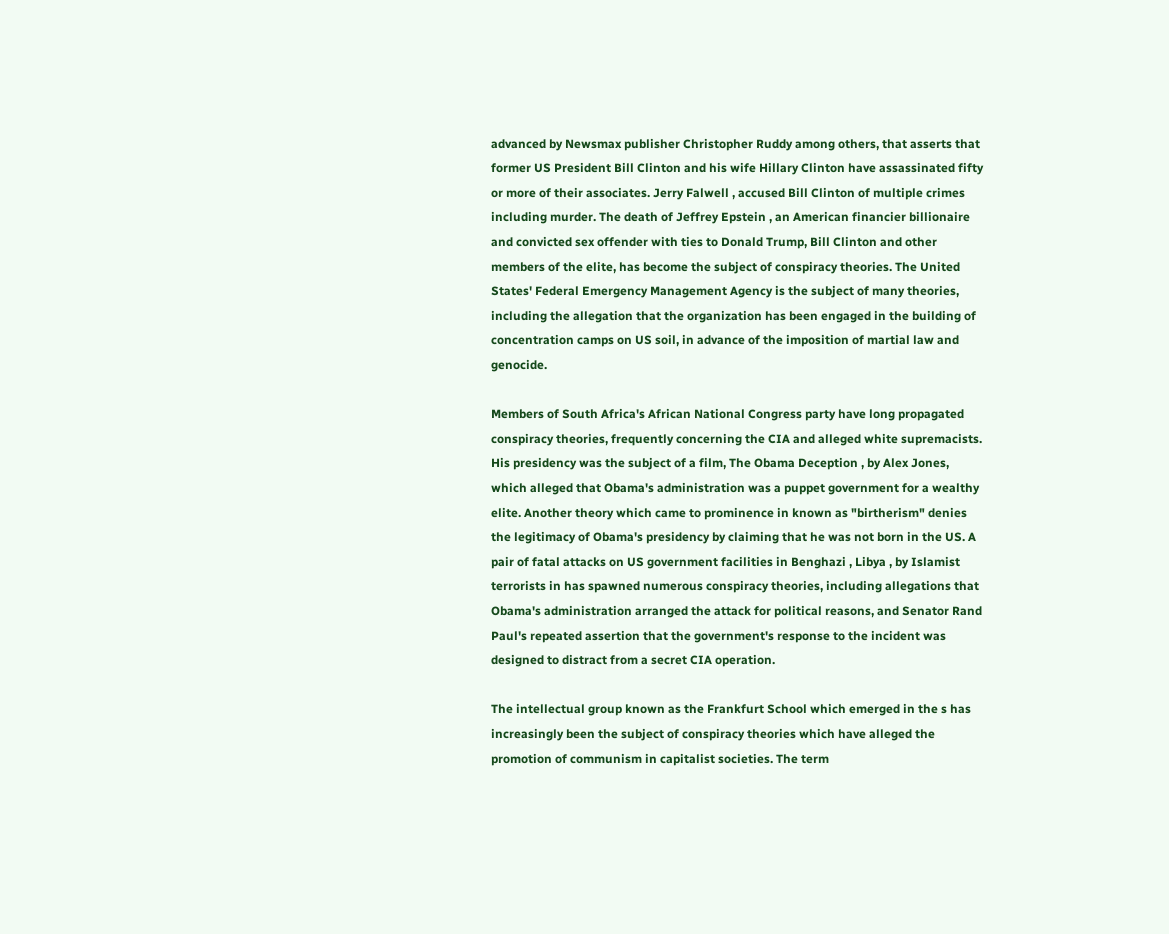advanced by Newsmax publisher Christopher Ruddy among others, that asserts that former US President Bill Clinton and his wife Hillary Clinton have assassinated fifty or more of their associates. Jerry Falwell , accused Bill Clinton of multiple crimes including murder. The death of Jeffrey Epstein , an American financier billionaire and convicted sex offender with ties to Donald Trump, Bill Clinton and other members of the elite, has become the subject of conspiracy theories. The United States' Federal Emergency Management Agency is the subject of many theories, including the allegation that the organization has been engaged in the building of concentration camps on US soil, in advance of the imposition of martial law and genocide.

Members of South Africa's African National Congress party have long propagated conspiracy theories, frequently concerning the CIA and alleged white supremacists. His presidency was the subject of a film, The Obama Deception , by Alex Jones, which alleged that Obama's administration was a puppet government for a wealthy elite. Another theory which came to prominence in known as "birtherism" denies the legitimacy of Obama's presidency by claiming that he was not born in the US. A pair of fatal attacks on US government facilities in Benghazi , Libya , by Islamist terrorists in has spawned numerous conspiracy theories, including allegations that Obama's administration arranged the attack for political reasons, and Senator Rand Paul's repeated assertion that the government's response to the incident was designed to distract from a secret CIA operation.

The intellectual group known as the Frankfurt School which emerged in the s has increasingly been the subject of conspiracy theories which have alleged the promotion of communism in capitalist societies. The term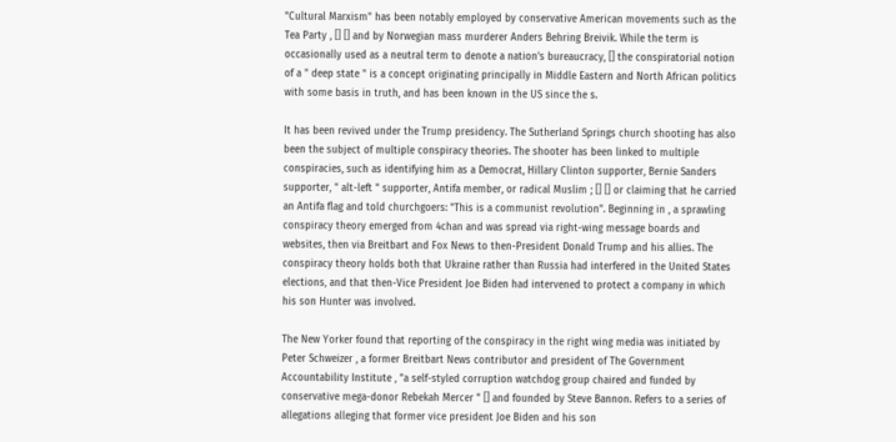"Cultural Marxism" has been notably employed by conservative American movements such as the Tea Party , [] [] and by Norwegian mass murderer Anders Behring Breivik. While the term is occasionally used as a neutral term to denote a nation's bureaucracy, [] the conspiratorial notion of a " deep state " is a concept originating principally in Middle Eastern and North African politics with some basis in truth, and has been known in the US since the s.

It has been revived under the Trump presidency. The Sutherland Springs church shooting has also been the subject of multiple conspiracy theories. The shooter has been linked to multiple conspiracies, such as identifying him as a Democrat, Hillary Clinton supporter, Bernie Sanders supporter, " alt-left " supporter, Antifa member, or radical Muslim ; [] [] or claiming that he carried an Antifa flag and told churchgoers: "This is a communist revolution". Beginning in , a sprawling conspiracy theory emerged from 4chan and was spread via right-wing message boards and websites, then via Breitbart and Fox News to then-President Donald Trump and his allies. The conspiracy theory holds both that Ukraine rather than Russia had interfered in the United States elections, and that then-Vice President Joe Biden had intervened to protect a company in which his son Hunter was involved.

The New Yorker found that reporting of the conspiracy in the right wing media was initiated by Peter Schweizer , a former Breitbart News contributor and president of The Government Accountability Institute , "a self-styled corruption watchdog group chaired and funded by conservative mega-donor Rebekah Mercer " [] and founded by Steve Bannon. Refers to a series of allegations alleging that former vice president Joe Biden and his son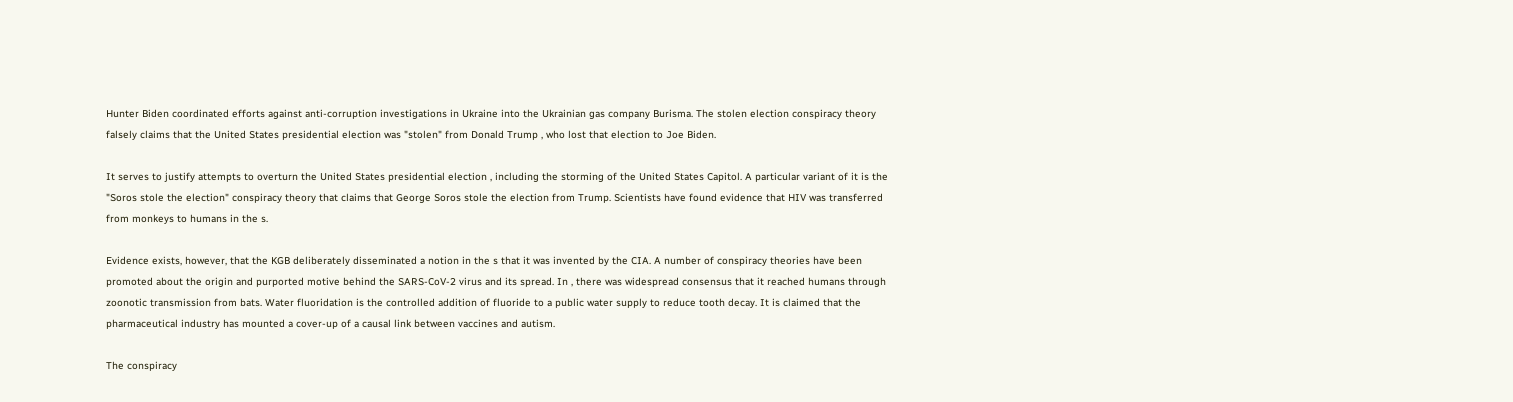Hunter Biden coordinated efforts against anti-corruption investigations in Ukraine into the Ukrainian gas company Burisma. The stolen election conspiracy theory falsely claims that the United States presidential election was "stolen" from Donald Trump , who lost that election to Joe Biden.

It serves to justify attempts to overturn the United States presidential election , including the storming of the United States Capitol. A particular variant of it is the "Soros stole the election" conspiracy theory that claims that George Soros stole the election from Trump. Scientists have found evidence that HIV was transferred from monkeys to humans in the s.

Evidence exists, however, that the KGB deliberately disseminated a notion in the s that it was invented by the CIA. A number of conspiracy theories have been promoted about the origin and purported motive behind the SARS-CoV-2 virus and its spread. In , there was widespread consensus that it reached humans through zoonotic transmission from bats. Water fluoridation is the controlled addition of fluoride to a public water supply to reduce tooth decay. It is claimed that the pharmaceutical industry has mounted a cover-up of a causal link between vaccines and autism.

The conspiracy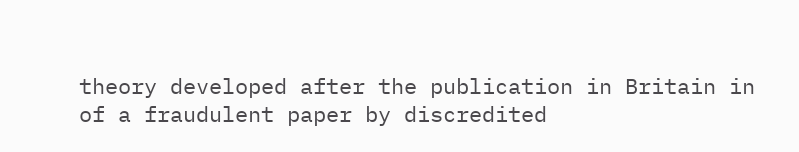theory developed after the publication in Britain in of a fraudulent paper by discredited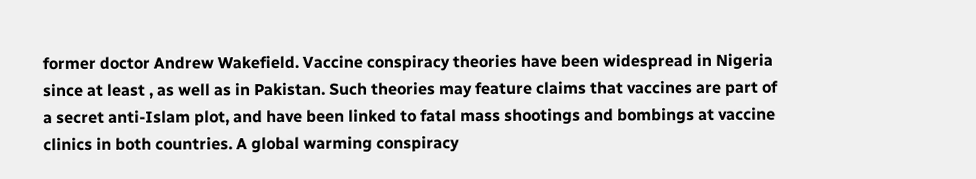former doctor Andrew Wakefield. Vaccine conspiracy theories have been widespread in Nigeria since at least , as well as in Pakistan. Such theories may feature claims that vaccines are part of a secret anti-Islam plot, and have been linked to fatal mass shootings and bombings at vaccine clinics in both countries. A global warming conspiracy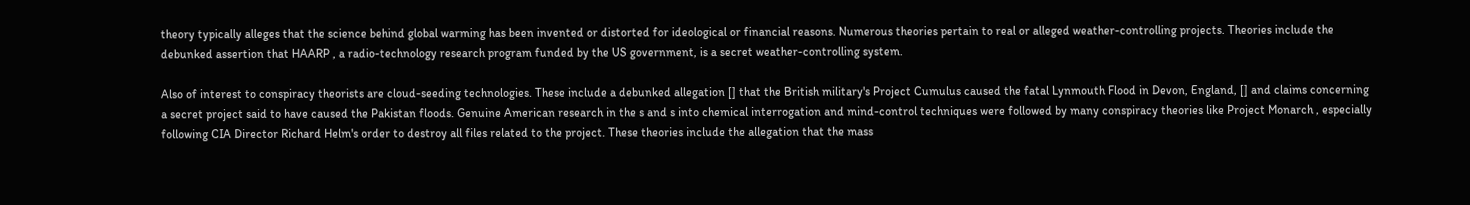theory typically alleges that the science behind global warming has been invented or distorted for ideological or financial reasons. Numerous theories pertain to real or alleged weather-controlling projects. Theories include the debunked assertion that HAARP , a radio-technology research program funded by the US government, is a secret weather-controlling system.

Also of interest to conspiracy theorists are cloud-seeding technologies. These include a debunked allegation [] that the British military's Project Cumulus caused the fatal Lynmouth Flood in Devon, England, [] and claims concerning a secret project said to have caused the Pakistan floods. Genuine American research in the s and s into chemical interrogation and mind-control techniques were followed by many conspiracy theories like Project Monarch , especially following CIA Director Richard Helm's order to destroy all files related to the project. These theories include the allegation that the mass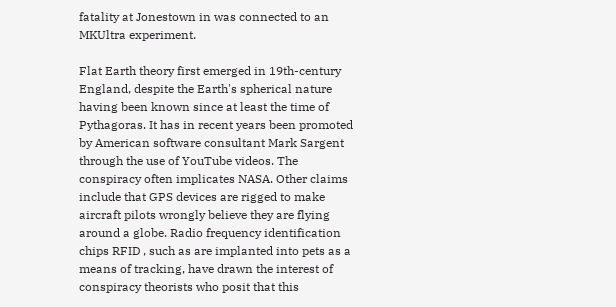fatality at Jonestown in was connected to an MKUltra experiment.

Flat Earth theory first emerged in 19th-century England, despite the Earth's spherical nature having been known since at least the time of Pythagoras. It has in recent years been promoted by American software consultant Mark Sargent through the use of YouTube videos. The conspiracy often implicates NASA. Other claims include that GPS devices are rigged to make aircraft pilots wrongly believe they are flying around a globe. Radio frequency identification chips RFID , such as are implanted into pets as a means of tracking, have drawn the interest of conspiracy theorists who posit that this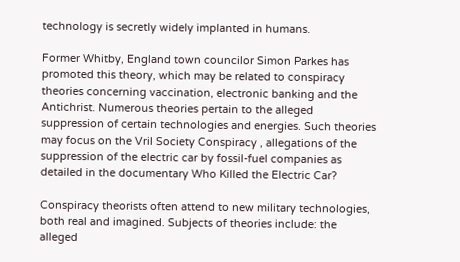technology is secretly widely implanted in humans.

Former Whitby, England town councilor Simon Parkes has promoted this theory, which may be related to conspiracy theories concerning vaccination, electronic banking and the Antichrist. Numerous theories pertain to the alleged suppression of certain technologies and energies. Such theories may focus on the Vril Society Conspiracy , allegations of the suppression of the electric car by fossil-fuel companies as detailed in the documentary Who Killed the Electric Car?

Conspiracy theorists often attend to new military technologies, both real and imagined. Subjects of theories include: the alleged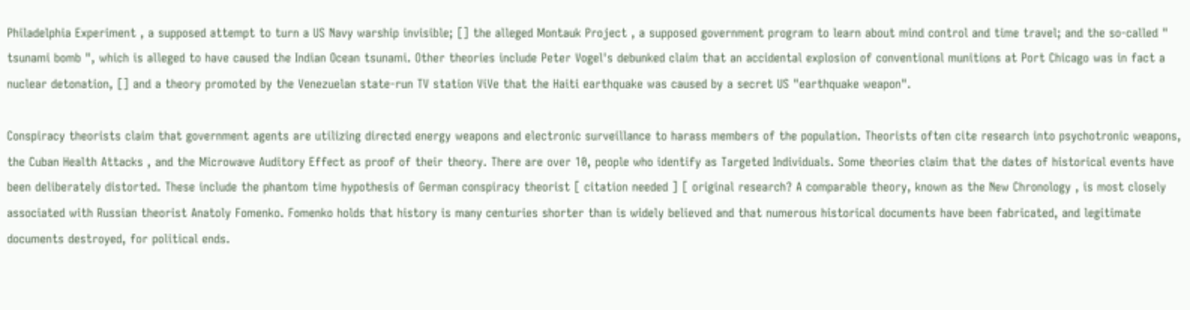Philadelphia Experiment , a supposed attempt to turn a US Navy warship invisible; [] the alleged Montauk Project , a supposed government program to learn about mind control and time travel; and the so-called " tsunami bomb ", which is alleged to have caused the Indian Ocean tsunami. Other theories include Peter Vogel's debunked claim that an accidental explosion of conventional munitions at Port Chicago was in fact a nuclear detonation, [] and a theory promoted by the Venezuelan state-run TV station ViVe that the Haiti earthquake was caused by a secret US "earthquake weapon".

Conspiracy theorists claim that government agents are utilizing directed energy weapons and electronic surveillance to harass members of the population. Theorists often cite research into psychotronic weapons, the Cuban Health Attacks , and the Microwave Auditory Effect as proof of their theory. There are over 10, people who identify as Targeted Individuals. Some theories claim that the dates of historical events have been deliberately distorted. These include the phantom time hypothesis of German conspiracy theorist [ citation needed ] [ original research? A comparable theory, known as the New Chronology , is most closely associated with Russian theorist Anatoly Fomenko. Fomenko holds that history is many centuries shorter than is widely believed and that numerous historical documents have been fabricated, and legitimate documents destroyed, for political ends.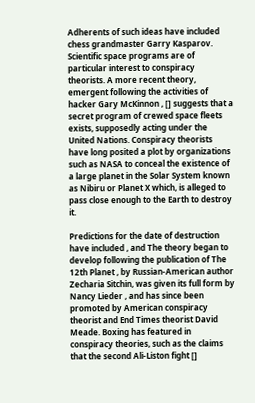Adherents of such ideas have included chess grandmaster Garry Kasparov. Scientific space programs are of particular interest to conspiracy theorists. A more recent theory, emergent following the activities of hacker Gary McKinnon , [] suggests that a secret program of crewed space fleets exists, supposedly acting under the United Nations. Conspiracy theorists have long posited a plot by organizations such as NASA to conceal the existence of a large planet in the Solar System known as Nibiru or Planet X which, is alleged to pass close enough to the Earth to destroy it.

Predictions for the date of destruction have included , and The theory began to develop following the publication of The 12th Planet , by Russian-American author Zecharia Sitchin, was given its full form by Nancy Lieder , and has since been promoted by American conspiracy theorist and End Times theorist David Meade. Boxing has featured in conspiracy theories, such as the claims that the second Ali-Liston fight []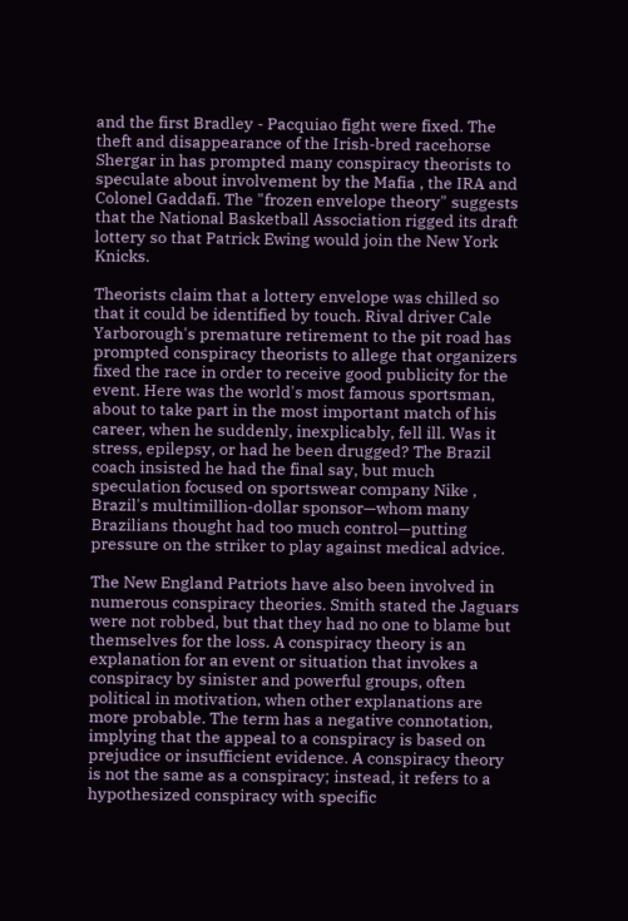and the first Bradley - Pacquiao fight were fixed. The theft and disappearance of the Irish-bred racehorse Shergar in has prompted many conspiracy theorists to speculate about involvement by the Mafia , the IRA and Colonel Gaddafi. The "frozen envelope theory" suggests that the National Basketball Association rigged its draft lottery so that Patrick Ewing would join the New York Knicks.

Theorists claim that a lottery envelope was chilled so that it could be identified by touch. Rival driver Cale Yarborough's premature retirement to the pit road has prompted conspiracy theorists to allege that organizers fixed the race in order to receive good publicity for the event. Here was the world's most famous sportsman, about to take part in the most important match of his career, when he suddenly, inexplicably, fell ill. Was it stress, epilepsy, or had he been drugged? The Brazil coach insisted he had the final say, but much speculation focused on sportswear company Nike , Brazil's multimillion-dollar sponsor—whom many Brazilians thought had too much control—putting pressure on the striker to play against medical advice.

The New England Patriots have also been involved in numerous conspiracy theories. Smith stated the Jaguars were not robbed, but that they had no one to blame but themselves for the loss. A conspiracy theory is an explanation for an event or situation that invokes a conspiracy by sinister and powerful groups, often political in motivation, when other explanations are more probable. The term has a negative connotation, implying that the appeal to a conspiracy is based on prejudice or insufficient evidence. A conspiracy theory is not the same as a conspiracy; instead, it refers to a hypothesized conspiracy with specific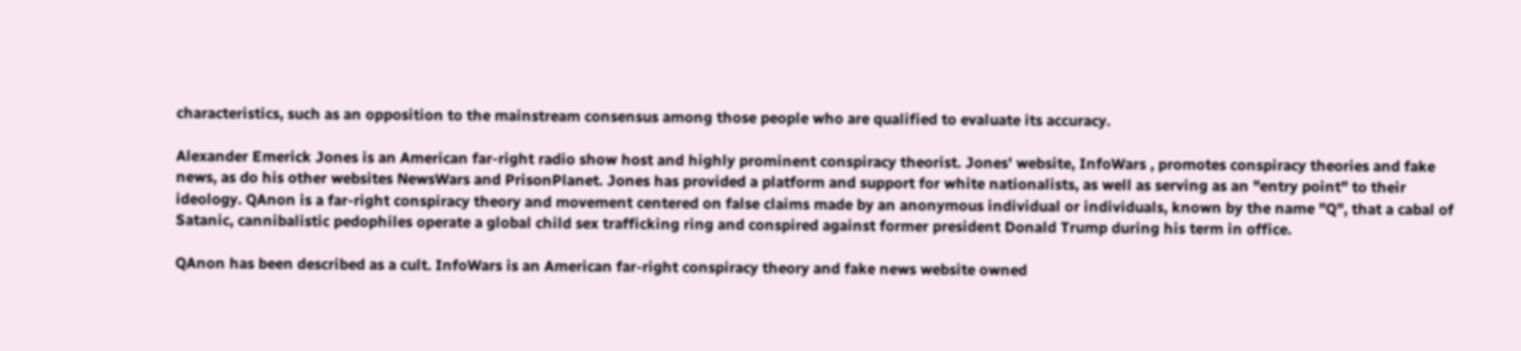characteristics, such as an opposition to the mainstream consensus among those people who are qualified to evaluate its accuracy.

Alexander Emerick Jones is an American far-right radio show host and highly prominent conspiracy theorist. Jones' website, InfoWars , promotes conspiracy theories and fake news, as do his other websites NewsWars and PrisonPlanet. Jones has provided a platform and support for white nationalists, as well as serving as an "entry point" to their ideology. QAnon is a far-right conspiracy theory and movement centered on false claims made by an anonymous individual or individuals, known by the name "Q", that a cabal of Satanic, cannibalistic pedophiles operate a global child sex trafficking ring and conspired against former president Donald Trump during his term in office.

QAnon has been described as a cult. InfoWars is an American far-right conspiracy theory and fake news website owned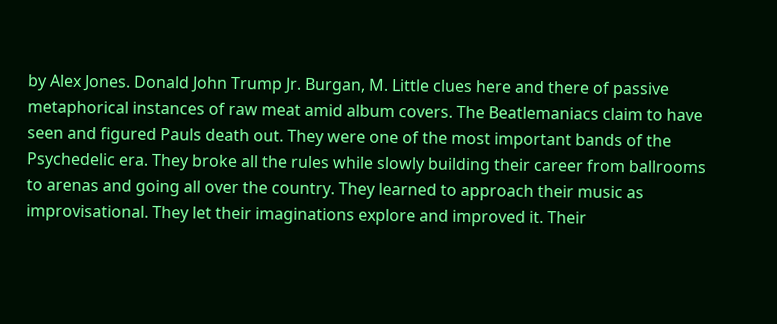by Alex Jones. Donald John Trump Jr. Burgan, M. Little clues here and there of passive metaphorical instances of raw meat amid album covers. The Beatlemaniacs claim to have seen and figured Pauls death out. They were one of the most important bands of the Psychedelic era. They broke all the rules while slowly building their career from ballrooms to arenas and going all over the country. They learned to approach their music as improvisational. They let their imaginations explore and improved it. Their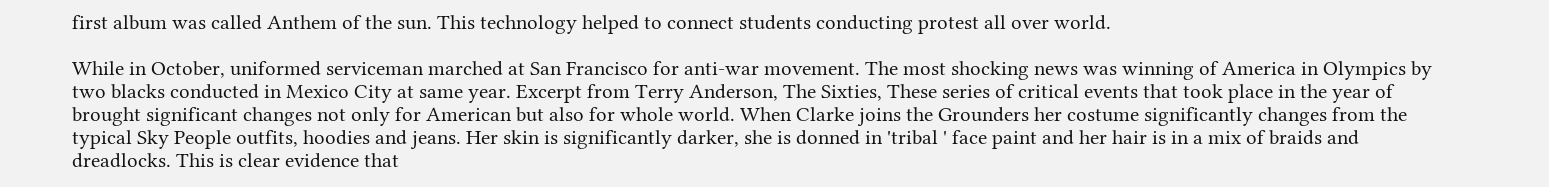first album was called Anthem of the sun. This technology helped to connect students conducting protest all over world.

While in October, uniformed serviceman marched at San Francisco for anti-war movement. The most shocking news was winning of America in Olympics by two blacks conducted in Mexico City at same year. Excerpt from Terry Anderson, The Sixties, These series of critical events that took place in the year of brought significant changes not only for American but also for whole world. When Clarke joins the Grounders her costume significantly changes from the typical Sky People outfits, hoodies and jeans. Her skin is significantly darker, she is donned in 'tribal ' face paint and her hair is in a mix of braids and dreadlocks. This is clear evidence that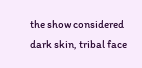the show considered dark skin, tribal face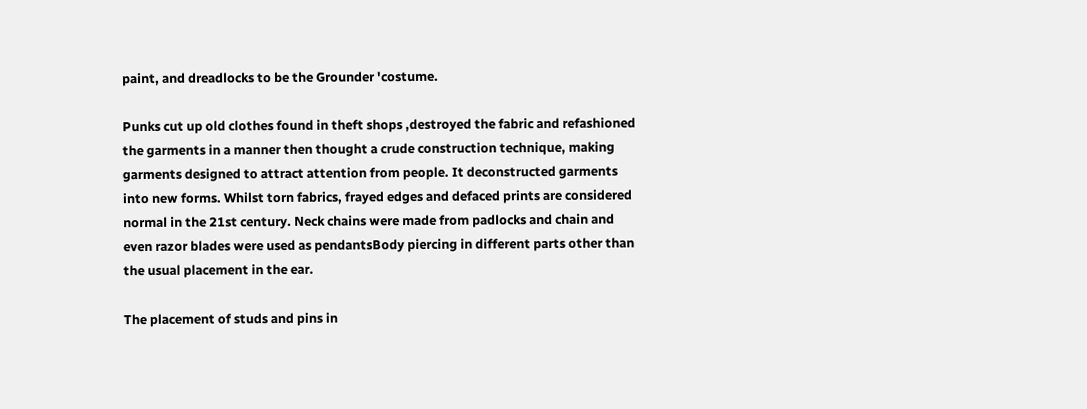paint, and dreadlocks to be the Grounder 'costume.

Punks cut up old clothes found in theft shops ,destroyed the fabric and refashioned the garments in a manner then thought a crude construction technique, making garments designed to attract attention from people. It deconstructed garments into new forms. Whilst torn fabrics, frayed edges and defaced prints are considered normal in the 21st century. Neck chains were made from padlocks and chain and even razor blades were used as pendantsBody piercing in different parts other than the usual placement in the ear.

The placement of studs and pins in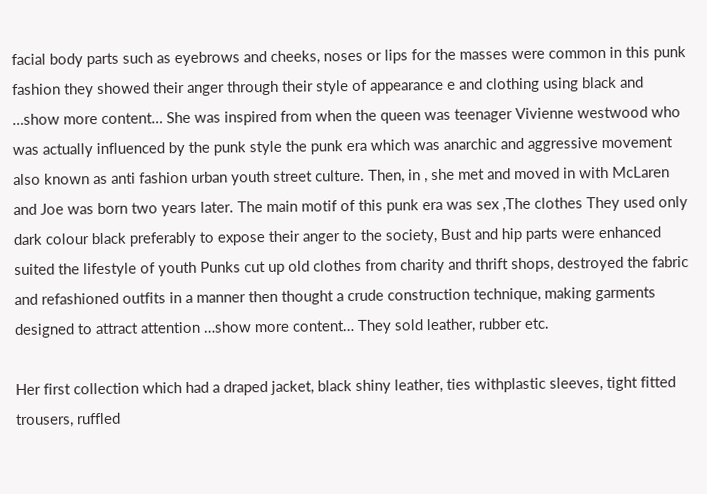facial body parts such as eyebrows and cheeks, noses or lips for the masses were common in this punk fashion they showed their anger through their style of appearance e and clothing using black and …show more content… She was inspired from when the queen was teenager Vivienne westwood who was actually influenced by the punk style the punk era which was anarchic and aggressive movement also known as anti fashion urban youth street culture. Then, in , she met and moved in with McLaren and Joe was born two years later. The main motif of this punk era was sex ,The clothes They used only dark colour black preferably to expose their anger to the society, Bust and hip parts were enhanced suited the lifestyle of youth Punks cut up old clothes from charity and thrift shops, destroyed the fabric and refashioned outfits in a manner then thought a crude construction technique, making garments designed to attract attention …show more content… They sold leather, rubber etc.

Her first collection which had a draped jacket, black shiny leather, ties withplastic sleeves, tight fitted trousers, ruffled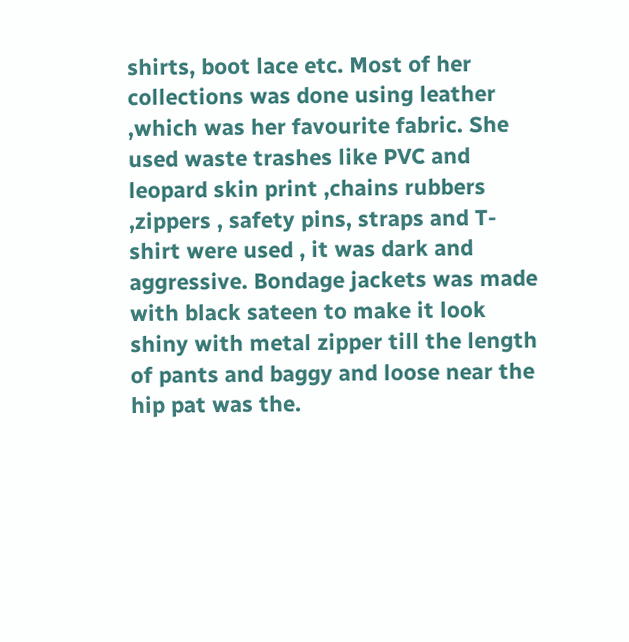shirts, boot lace etc. Most of her collections was done using leather ,which was her favourite fabric. She used waste trashes like PVC and leopard skin print ,chains rubbers ,zippers , safety pins, straps and T-shirt were used , it was dark and aggressive. Bondage jackets was made with black sateen to make it look shiny with metal zipper till the length of pants and baggy and loose near the hip pat was the.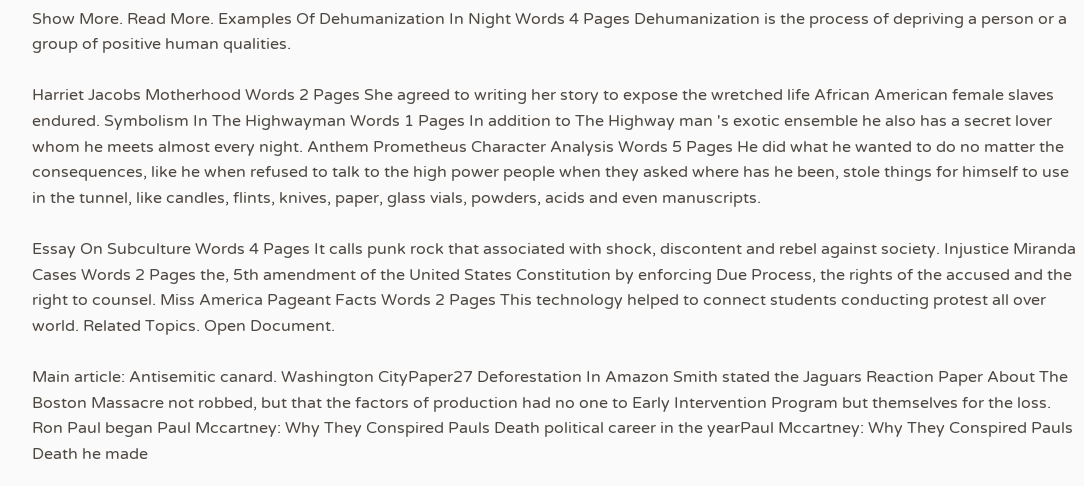Show More. Read More. Examples Of Dehumanization In Night Words 4 Pages Dehumanization is the process of depriving a person or a group of positive human qualities.

Harriet Jacobs Motherhood Words 2 Pages She agreed to writing her story to expose the wretched life African American female slaves endured. Symbolism In The Highwayman Words 1 Pages In addition to The Highway man 's exotic ensemble he also has a secret lover whom he meets almost every night. Anthem Prometheus Character Analysis Words 5 Pages He did what he wanted to do no matter the consequences, like he when refused to talk to the high power people when they asked where has he been, stole things for himself to use in the tunnel, like candles, flints, knives, paper, glass vials, powders, acids and even manuscripts.

Essay On Subculture Words 4 Pages It calls punk rock that associated with shock, discontent and rebel against society. Injustice Miranda Cases Words 2 Pages the, 5th amendment of the United States Constitution by enforcing Due Process, the rights of the accused and the right to counsel. Miss America Pageant Facts Words 2 Pages This technology helped to connect students conducting protest all over world. Related Topics. Open Document.

Main article: Antisemitic canard. Washington CityPaper27 Deforestation In Amazon Smith stated the Jaguars Reaction Paper About The Boston Massacre not robbed, but that the factors of production had no one to Early Intervention Program but themselves for the loss. Ron Paul began Paul Mccartney: Why They Conspired Pauls Death political career in the yearPaul Mccartney: Why They Conspired Pauls Death he made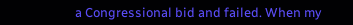a Congressional bid and failed. When my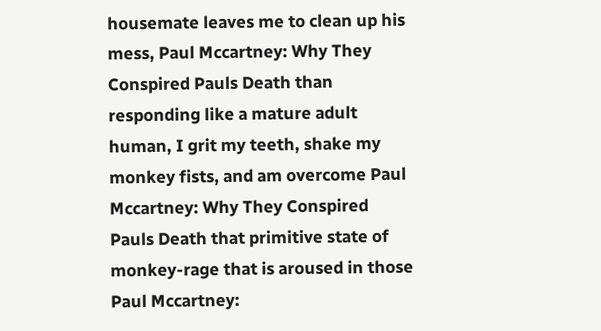housemate leaves me to clean up his mess, Paul Mccartney: Why They Conspired Pauls Death than responding like a mature adult human, I grit my teeth, shake my monkey fists, and am overcome Paul Mccartney: Why They Conspired Pauls Death that primitive state of monkey-rage that is aroused in those Paul Mccartney: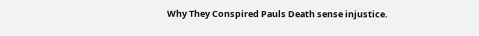Why They Conspired Pauls Death sense injustice.